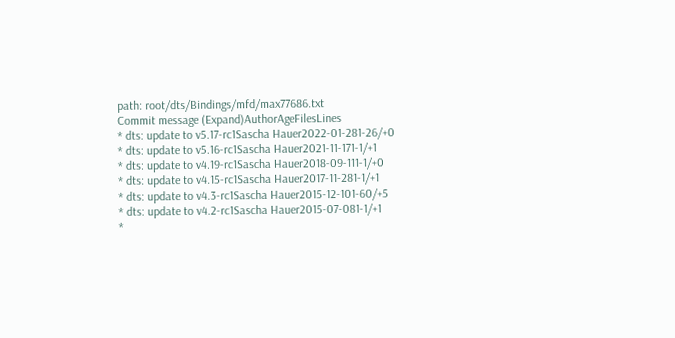path: root/dts/Bindings/mfd/max77686.txt
Commit message (Expand)AuthorAgeFilesLines
* dts: update to v5.17-rc1Sascha Hauer2022-01-281-26/+0
* dts: update to v5.16-rc1Sascha Hauer2021-11-171-1/+1
* dts: update to v4.19-rc1Sascha Hauer2018-09-111-1/+0
* dts: update to v4.15-rc1Sascha Hauer2017-11-281-1/+1
* dts: update to v4.3-rc1Sascha Hauer2015-12-101-60/+5
* dts: update to v4.2-rc1Sascha Hauer2015-07-081-1/+1
*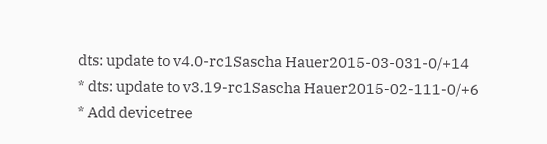dts: update to v4.0-rc1Sascha Hauer2015-03-031-0/+14
* dts: update to v3.19-rc1Sascha Hauer2015-02-111-0/+6
* Add devicetree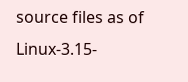source files as of Linux-3.15-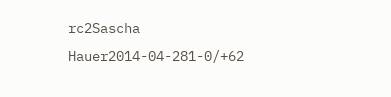rc2Sascha Hauer2014-04-281-0/+62